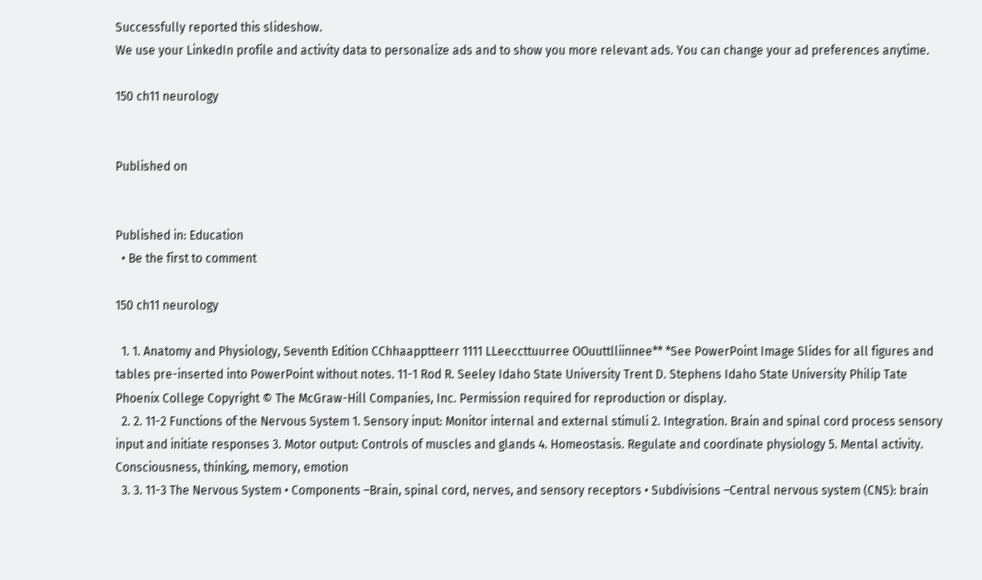Successfully reported this slideshow.
We use your LinkedIn profile and activity data to personalize ads and to show you more relevant ads. You can change your ad preferences anytime.

150 ch11 neurology


Published on


Published in: Education
  • Be the first to comment

150 ch11 neurology

  1. 1. Anatomy and Physiology, Seventh Edition CChhaapptteerr 1111 LLeeccttuurree OOuuttlliinnee** *See PowerPoint Image Slides for all figures and tables pre-inserted into PowerPoint without notes. 11-1 Rod R. Seeley Idaho State University Trent D. Stephens Idaho State University Philip Tate Phoenix College Copyright © The McGraw-Hill Companies, Inc. Permission required for reproduction or display.
  2. 2. 11-2 Functions of the Nervous System 1. Sensory input: Monitor internal and external stimuli 2. Integration. Brain and spinal cord process sensory input and initiate responses 3. Motor output: Controls of muscles and glands 4. Homeostasis. Regulate and coordinate physiology 5. Mental activity. Consciousness, thinking, memory, emotion
  3. 3. 11-3 The Nervous System • Components –Brain, spinal cord, nerves, and sensory receptors • Subdivisions –Central nervous system (CNS): brain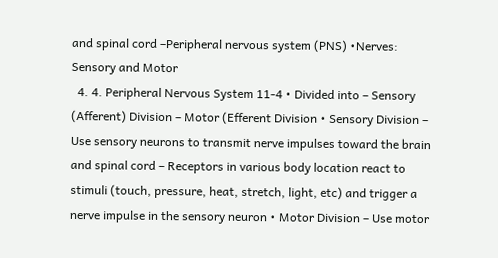and spinal cord –Peripheral nervous system (PNS) •Nerves: Sensory and Motor
  4. 4. Peripheral Nervous System 11-4 • Divided into – Sensory (Afferent) Division – Motor (Efferent Division • Sensory Division – Use sensory neurons to transmit nerve impulses toward the brain and spinal cord – Receptors in various body location react to stimuli (touch, pressure, heat, stretch, light, etc) and trigger a nerve impulse in the sensory neuron • Motor Division – Use motor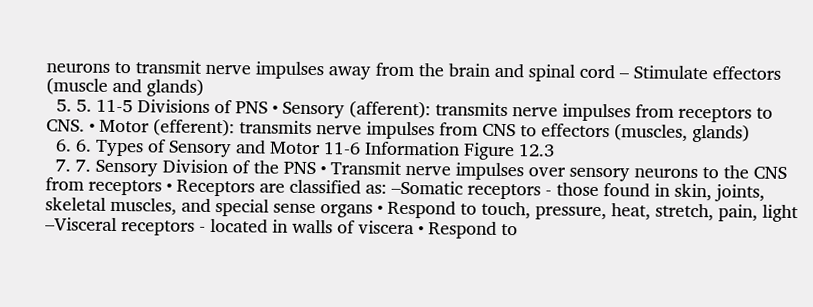neurons to transmit nerve impulses away from the brain and spinal cord – Stimulate effectors (muscle and glands)
  5. 5. 11-5 Divisions of PNS • Sensory (afferent): transmits nerve impulses from receptors to CNS. • Motor (efferent): transmits nerve impulses from CNS to effectors (muscles, glands)
  6. 6. Types of Sensory and Motor 11-6 Information Figure 12.3
  7. 7. Sensory Division of the PNS • Transmit nerve impulses over sensory neurons to the CNS from receptors • Receptors are classified as: –Somatic receptors - those found in skin, joints, skeletal muscles, and special sense organs • Respond to touch, pressure, heat, stretch, pain, light –Visceral receptors - located in walls of viscera • Respond to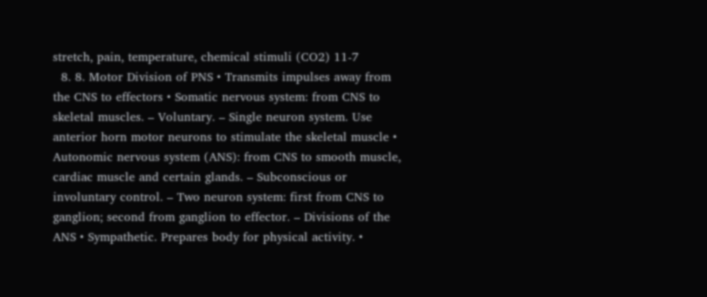stretch, pain, temperature, chemical stimuli (CO2) 11-7
  8. 8. Motor Division of PNS • Transmits impulses away from the CNS to effectors • Somatic nervous system: from CNS to skeletal muscles. – Voluntary. – Single neuron system. Use anterior horn motor neurons to stimulate the skeletal muscle • Autonomic nervous system (ANS): from CNS to smooth muscle, cardiac muscle and certain glands. – Subconscious or involuntary control. – Two neuron system: first from CNS to ganglion; second from ganglion to effector. – Divisions of the ANS • Sympathetic. Prepares body for physical activity. •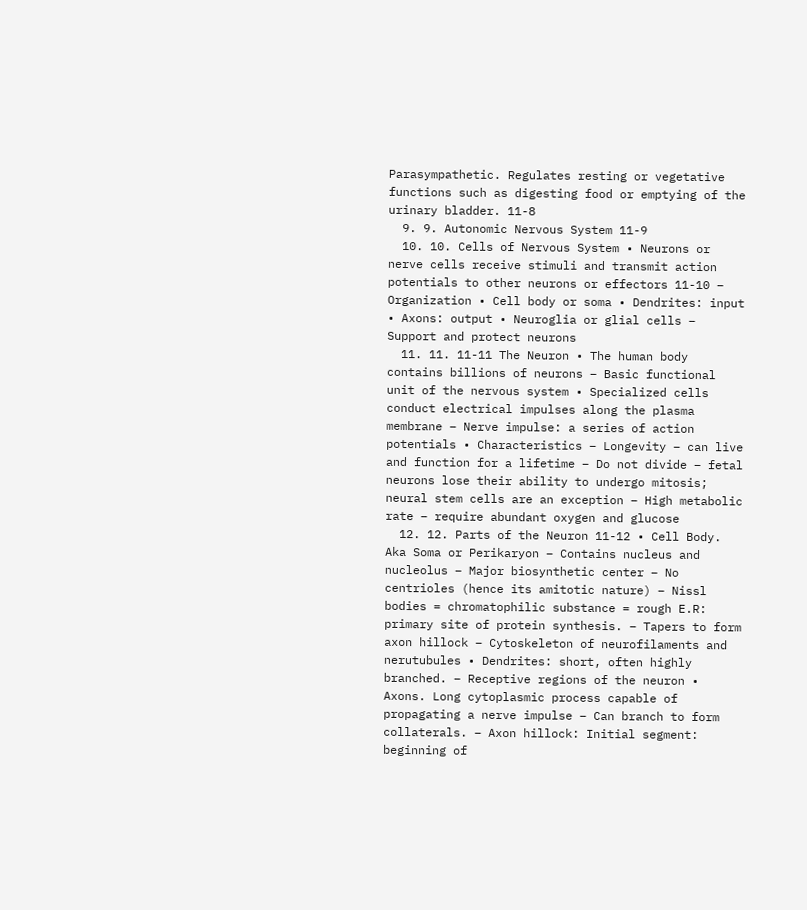Parasympathetic. Regulates resting or vegetative functions such as digesting food or emptying of the urinary bladder. 11-8
  9. 9. Autonomic Nervous System 11-9
  10. 10. Cells of Nervous System • Neurons or nerve cells receive stimuli and transmit action potentials to other neurons or effectors 11-10 – Organization • Cell body or soma • Dendrites: input • Axons: output • Neuroglia or glial cells – Support and protect neurons
  11. 11. 11-11 The Neuron • The human body contains billions of neurons – Basic functional unit of the nervous system • Specialized cells conduct electrical impulses along the plasma membrane – Nerve impulse: a series of action potentials • Characteristics – Longevity – can live and function for a lifetime – Do not divide – fetal neurons lose their ability to undergo mitosis; neural stem cells are an exception – High metabolic rate – require abundant oxygen and glucose
  12. 12. Parts of the Neuron 11-12 • Cell Body. Aka Soma or Perikaryon – Contains nucleus and nucleolus – Major biosynthetic center – No centrioles (hence its amitotic nature) – Nissl bodies = chromatophilic substance = rough E.R: primary site of protein synthesis. – Tapers to form axon hillock – Cytoskeleton of neurofilaments and nerutubules • Dendrites: short, often highly branched. – Receptive regions of the neuron • Axons. Long cytoplasmic process capable of propagating a nerve impulse – Can branch to form collaterals. – Axon hillock: Initial segment: beginning of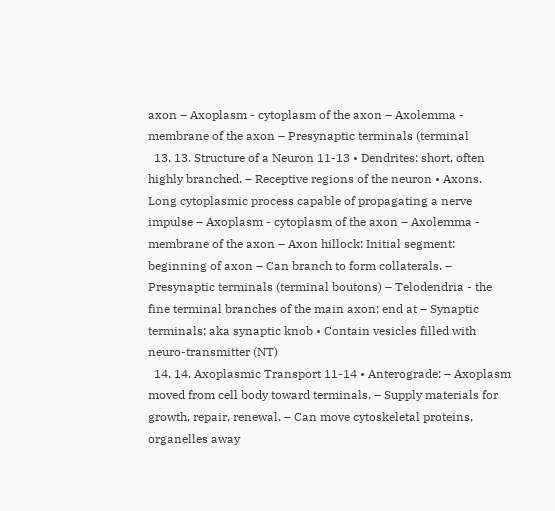axon – Axoplasm - cytoplasm of the axon – Axolemma - membrane of the axon – Presynaptic terminals (terminal
  13. 13. Structure of a Neuron 11-13 • Dendrites: short, often highly branched. – Receptive regions of the neuron • Axons. Long cytoplasmic process capable of propagating a nerve impulse – Axoplasm - cytoplasm of the axon – Axolemma - membrane of the axon – Axon hillock: Initial segment: beginning of axon – Can branch to form collaterals. – Presynaptic terminals (terminal boutons) – Telodendria - the fine terminal branches of the main axon; end at – Synaptic terminals; aka synaptic knob • Contain vesicles filled with neuro-transmitter (NT)
  14. 14. Axoplasmic Transport 11-14 • Anterograde: – Axoplasm moved from cell body toward terminals. – Supply materials for growth, repair, renewal. – Can move cytoskeletal proteins, organelles away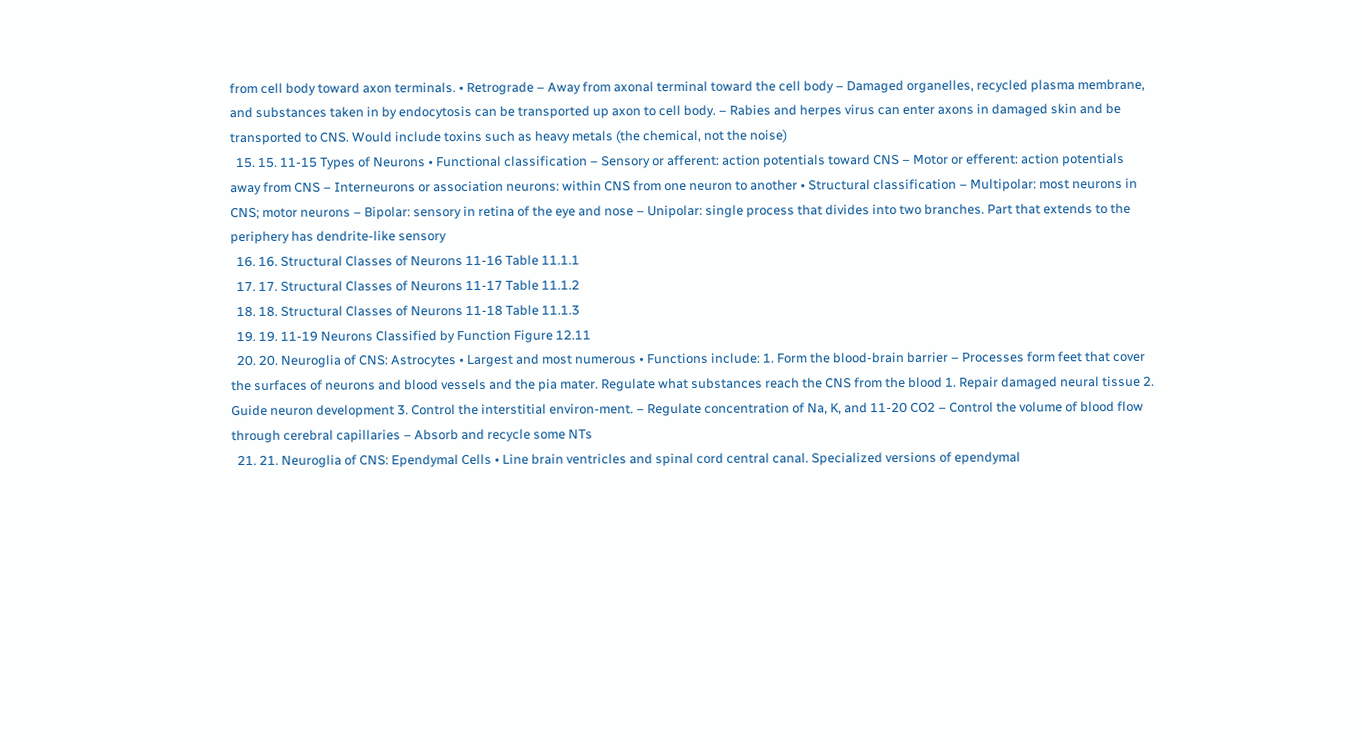from cell body toward axon terminals. • Retrograde – Away from axonal terminal toward the cell body – Damaged organelles, recycled plasma membrane, and substances taken in by endocytosis can be transported up axon to cell body. – Rabies and herpes virus can enter axons in damaged skin and be transported to CNS. Would include toxins such as heavy metals (the chemical, not the noise)
  15. 15. 11-15 Types of Neurons • Functional classification – Sensory or afferent: action potentials toward CNS – Motor or efferent: action potentials away from CNS – Interneurons or association neurons: within CNS from one neuron to another • Structural classification – Multipolar: most neurons in CNS; motor neurons – Bipolar: sensory in retina of the eye and nose – Unipolar: single process that divides into two branches. Part that extends to the periphery has dendrite-like sensory
  16. 16. Structural Classes of Neurons 11-16 Table 11.1.1
  17. 17. Structural Classes of Neurons 11-17 Table 11.1.2
  18. 18. Structural Classes of Neurons 11-18 Table 11.1.3
  19. 19. 11-19 Neurons Classified by Function Figure 12.11
  20. 20. Neuroglia of CNS: Astrocytes • Largest and most numerous • Functions include: 1. Form the blood-brain barrier – Processes form feet that cover the surfaces of neurons and blood vessels and the pia mater. Regulate what substances reach the CNS from the blood 1. Repair damaged neural tissue 2. Guide neuron development 3. Control the interstitial environ-ment. – Regulate concentration of Na, K, and 11-20 CO2 – Control the volume of blood flow through cerebral capillaries – Absorb and recycle some NTs
  21. 21. Neuroglia of CNS: Ependymal Cells • Line brain ventricles and spinal cord central canal. Specialized versions of ependymal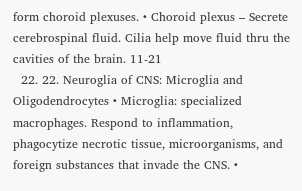form choroid plexuses. • Choroid plexus – Secrete cerebrospinal fluid. Cilia help move fluid thru the cavities of the brain. 11-21
  22. 22. Neuroglia of CNS: Microglia and Oligodendrocytes • Microglia: specialized macrophages. Respond to inflammation, phagocytize necrotic tissue, microorganisms, and foreign substances that invade the CNS. •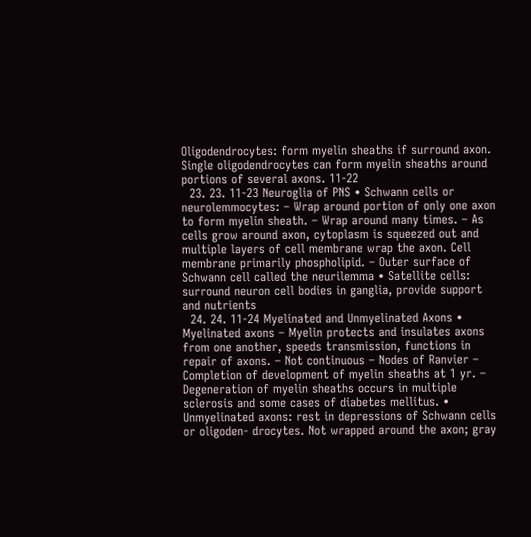Oligodendrocytes: form myelin sheaths if surround axon. Single oligodendrocytes can form myelin sheaths around portions of several axons. 11-22
  23. 23. 11-23 Neuroglia of PNS • Schwann cells or neurolemmocytes: – Wrap around portion of only one axon to form myelin sheath. – Wrap around many times. – As cells grow around axon, cytoplasm is squeezed out and multiple layers of cell membrane wrap the axon. Cell membrane primarily phospholipid. – Outer surface of Schwann cell called the neurilemma • Satellite cells: surround neuron cell bodies in ganglia, provide support and nutrients
  24. 24. 11-24 Myelinated and Unmyelinated Axons • Myelinated axons – Myelin protects and insulates axons from one another, speeds transmission, functions in repair of axons. – Not continuous – Nodes of Ranvier – Completion of development of myelin sheaths at 1 yr. – Degeneration of myelin sheaths occurs in multiple sclerosis and some cases of diabetes mellitus. • Unmyelinated axons: rest in depressions of Schwann cells or oligoden- drocytes. Not wrapped around the axon; gray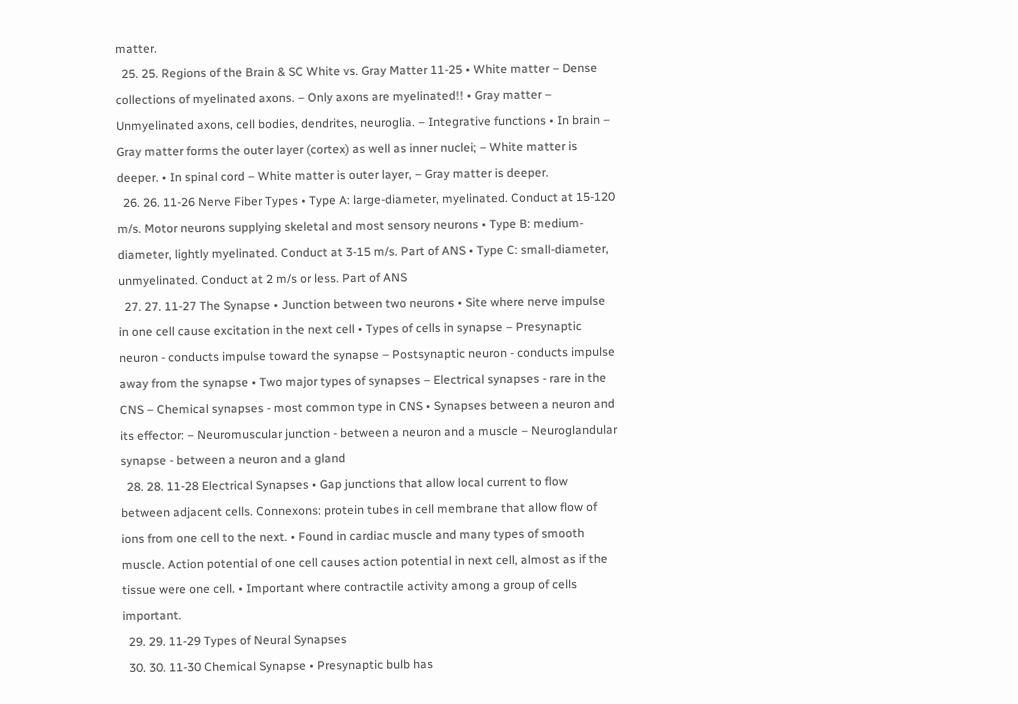matter.
  25. 25. Regions of the Brain & SC White vs. Gray Matter 11-25 • White matter – Dense collections of myelinated axons. – Only axons are myelinated!! • Gray matter – Unmyelinated axons, cell bodies, dendrites, neuroglia. – Integrative functions • In brain – Gray matter forms the outer layer (cortex) as well as inner nuclei; – White matter is deeper. • In spinal cord – White matter is outer layer, – Gray matter is deeper.
  26. 26. 11-26 Nerve Fiber Types • Type A: large-diameter, myelinated. Conduct at 15-120 m/s. Motor neurons supplying skeletal and most sensory neurons • Type B: medium-diameter, lightly myelinated. Conduct at 3-15 m/s. Part of ANS • Type C: small-diameter, unmyelinated. Conduct at 2 m/s or less. Part of ANS
  27. 27. 11-27 The Synapse • Junction between two neurons • Site where nerve impulse in one cell cause excitation in the next cell • Types of cells in synapse – Presynaptic neuron - conducts impulse toward the synapse – Postsynaptic neuron - conducts impulse away from the synapse • Two major types of synapses – Electrical synapses - rare in the CNS – Chemical synapses - most common type in CNS • Synapses between a neuron and its effector: – Neuromuscular junction - between a neuron and a muscle – Neuroglandular synapse - between a neuron and a gland
  28. 28. 11-28 Electrical Synapses • Gap junctions that allow local current to flow between adjacent cells. Connexons: protein tubes in cell membrane that allow flow of ions from one cell to the next. • Found in cardiac muscle and many types of smooth muscle. Action potential of one cell causes action potential in next cell, almost as if the tissue were one cell. • Important where contractile activity among a group of cells important.
  29. 29. 11-29 Types of Neural Synapses
  30. 30. 11-30 Chemical Synapse • Presynaptic bulb has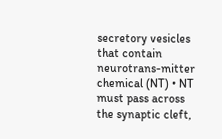secretory vesicles that contain neurotrans-mitter chemical (NT) • NT must pass across the synaptic cleft,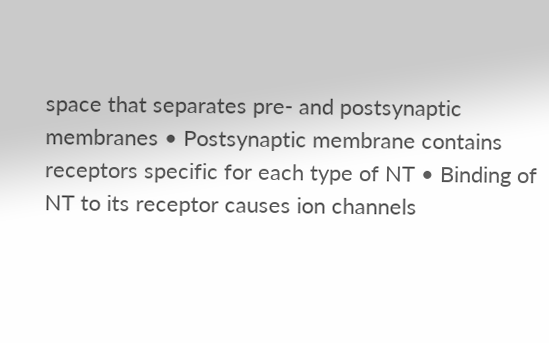space that separates pre- and postsynaptic membranes • Postsynaptic membrane contains receptors specific for each type of NT • Binding of NT to its receptor causes ion channels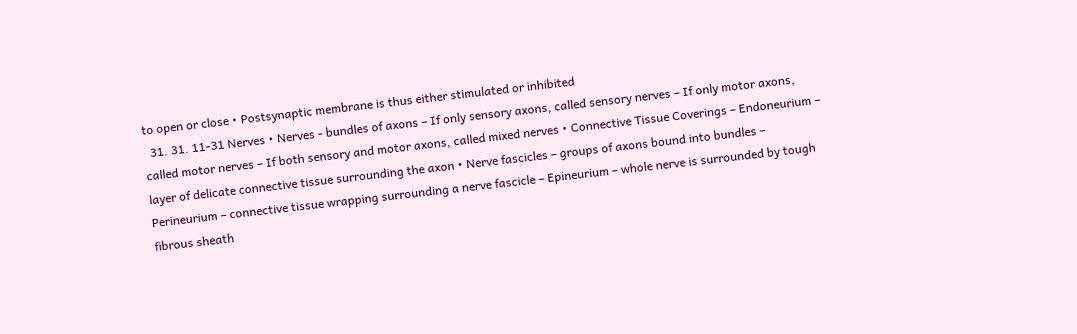to open or close • Postsynaptic membrane is thus either stimulated or inhibited
  31. 31. 11-31 Nerves • Nerves - bundles of axons – If only sensory axons, called sensory nerves – If only motor axons, called motor nerves – If both sensory and motor axons, called mixed nerves • Connective Tissue Coverings – Endoneurium – layer of delicate connective tissue surrounding the axon • Nerve fascicles – groups of axons bound into bundles – Perineurium – connective tissue wrapping surrounding a nerve fascicle – Epineurium – whole nerve is surrounded by tough fibrous sheath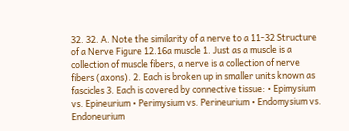32. 32. A. Note the similarity of a nerve to a 11-32 Structure of a Nerve Figure 12.16a muscle 1. Just as a muscle is a collection of muscle fibers, a nerve is a collection of nerve fibers (axons). 2. Each is broken up in smaller units known as fascicles 3. Each is covered by connective tissue: • Epimysium vs. Epineurium • Perimysium vs. Perineurium • Endomysium vs. Endoneurium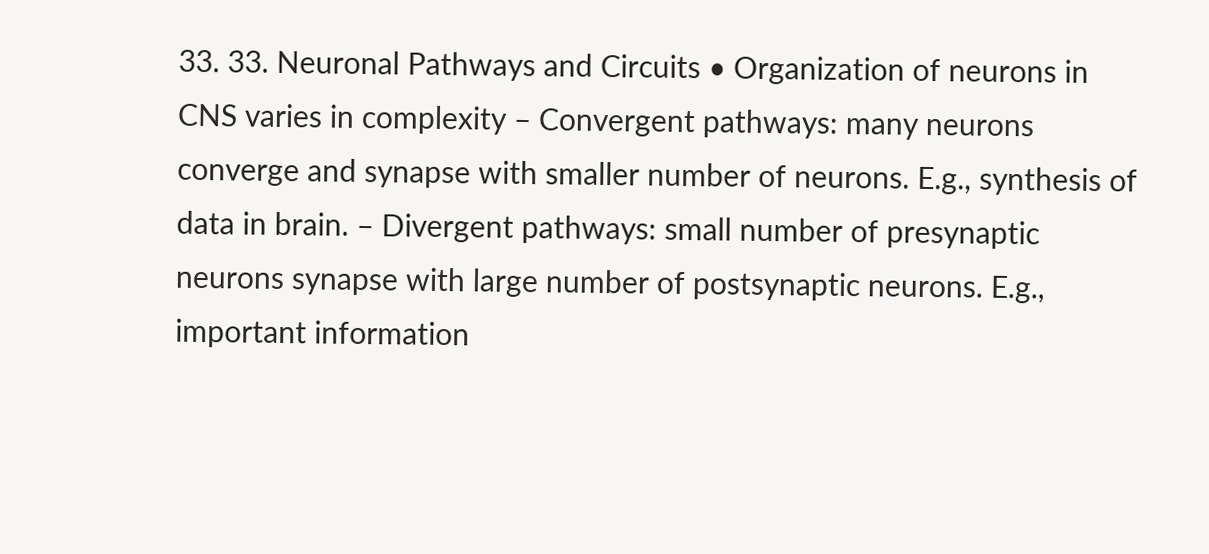33. 33. Neuronal Pathways and Circuits • Organization of neurons in CNS varies in complexity – Convergent pathways: many neurons converge and synapse with smaller number of neurons. E.g., synthesis of data in brain. – Divergent pathways: small number of presynaptic neurons synapse with large number of postsynaptic neurons. E.g., important information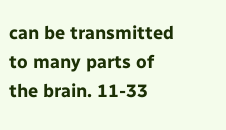can be transmitted to many parts of the brain. 11-33